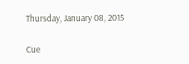Thursday, January 08, 2015

Cue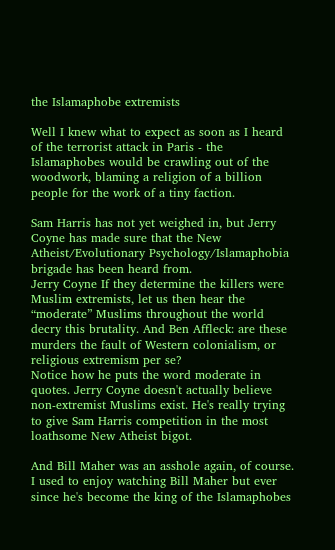the Islamaphobe extremists

Well I knew what to expect as soon as I heard of the terrorist attack in Paris - the Islamaphobes would be crawling out of the woodwork, blaming a religion of a billion people for the work of a tiny faction.

Sam Harris has not yet weighed in, but Jerry Coyne has made sure that the New Atheist/Evolutionary Psychology/Islamaphobia brigade has been heard from.
Jerry Coyne If they determine the killers were Muslim extremists, let us then hear the “moderate” Muslims throughout the world decry this brutality. And Ben Affleck: are these murders the fault of Western colonialism, or religious extremism per se?
Notice how he puts the word moderate in quotes. Jerry Coyne doesn't actually believe non-extremist Muslims exist. He's really trying to give Sam Harris competition in the most loathsome New Atheist bigot.

And Bill Maher was an asshole again, of course. I used to enjoy watching Bill Maher but ever since he's become the king of the Islamaphobes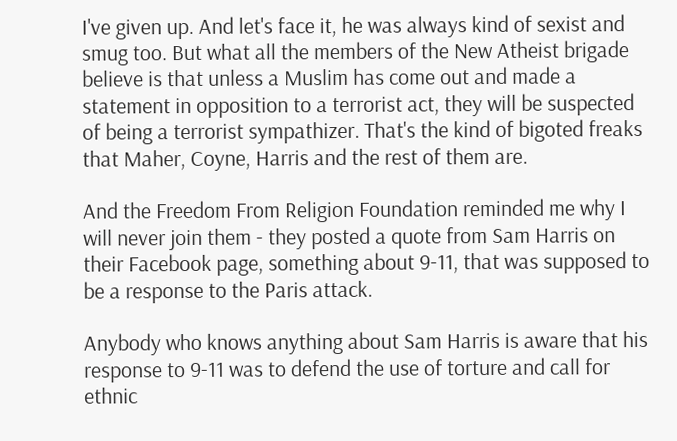I've given up. And let's face it, he was always kind of sexist and smug too. But what all the members of the New Atheist brigade believe is that unless a Muslim has come out and made a statement in opposition to a terrorist act, they will be suspected of being a terrorist sympathizer. That's the kind of bigoted freaks that Maher, Coyne, Harris and the rest of them are.

And the Freedom From Religion Foundation reminded me why I will never join them - they posted a quote from Sam Harris on their Facebook page, something about 9-11, that was supposed to be a response to the Paris attack.

Anybody who knows anything about Sam Harris is aware that his response to 9-11 was to defend the use of torture and call for ethnic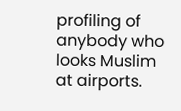profiling of anybody who looks Muslim at airports.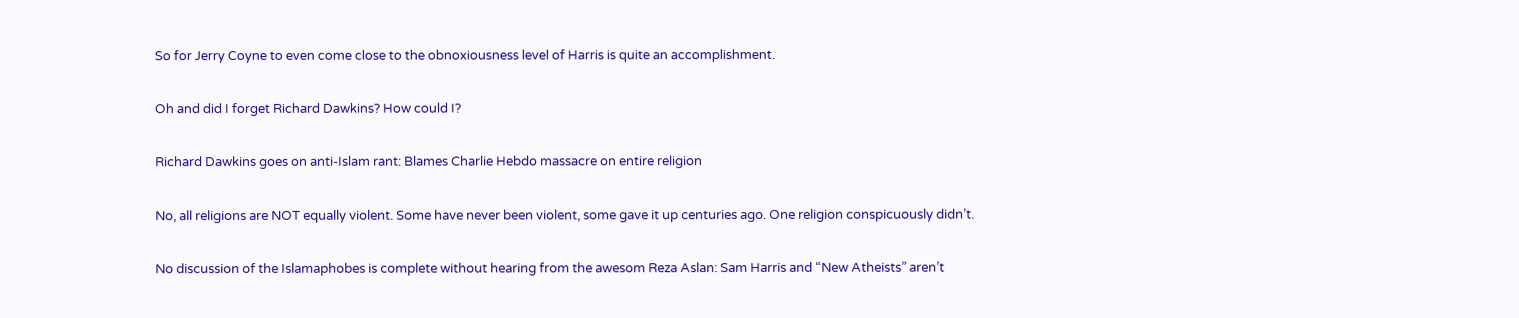So for Jerry Coyne to even come close to the obnoxiousness level of Harris is quite an accomplishment.

Oh and did I forget Richard Dawkins? How could I?

Richard Dawkins goes on anti-Islam rant: Blames Charlie Hebdo massacre on entire religion

No, all religions are NOT equally violent. Some have never been violent, some gave it up centuries ago. One religion conspicuously didn’t.

No discussion of the Islamaphobes is complete without hearing from the awesom Reza Aslan: Sam Harris and “New Atheists” aren’t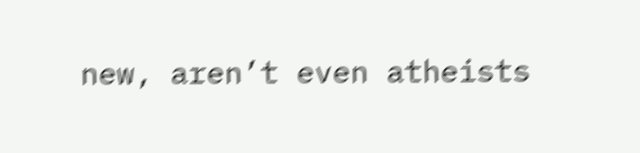new, aren’t even atheists